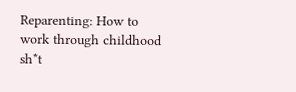Reparenting: How to work through childhood sh*t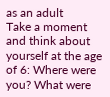as an adult
Take a moment and think about yourself at the age of 6: Where were you? What were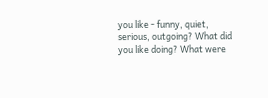you like - funny, quiet, serious, outgoing? What did you like doing? What were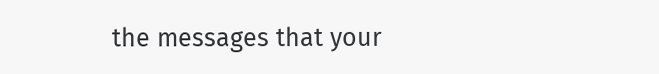the messages that your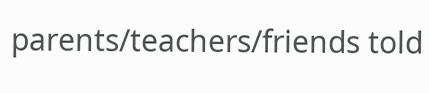parents/teachers/friends told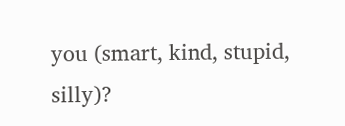you (smart, kind, stupid, silly)?